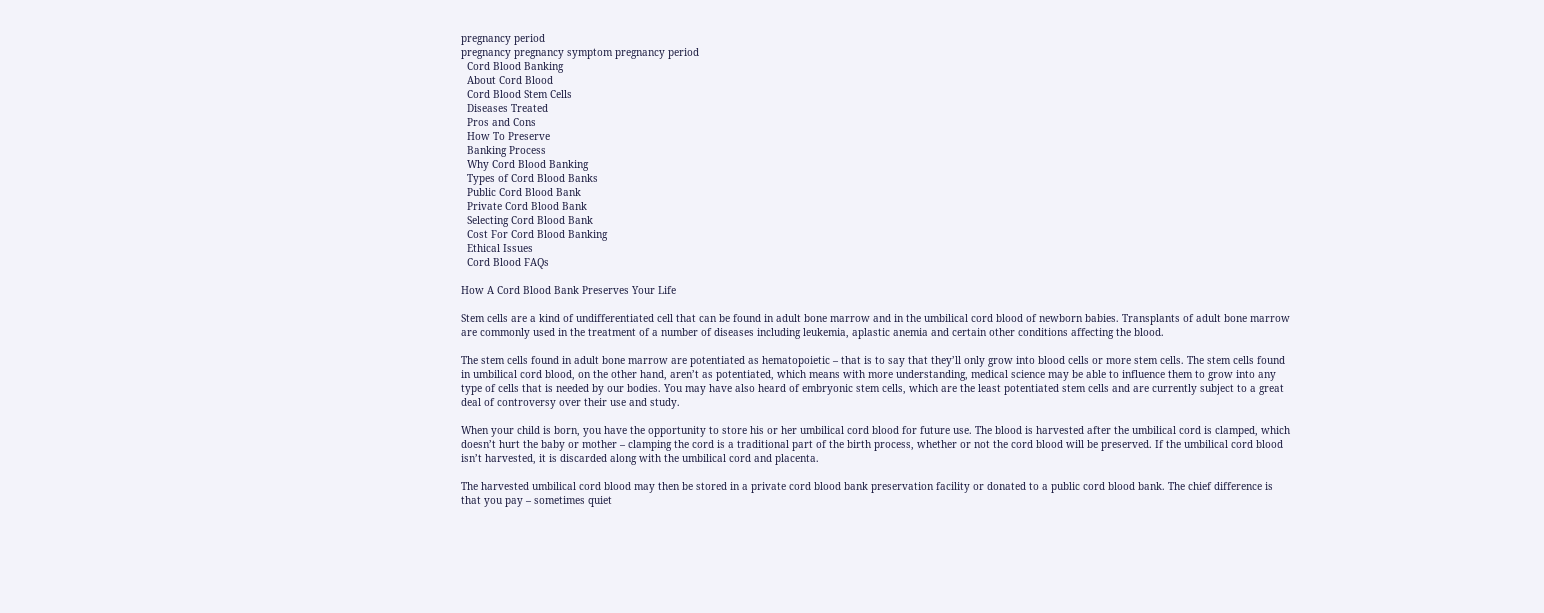pregnancy period
pregnancy pregnancy symptom pregnancy period
  Cord Blood Banking
  About Cord Blood
  Cord Blood Stem Cells
  Diseases Treated
  Pros and Cons
  How To Preserve
  Banking Process
  Why Cord Blood Banking
  Types of Cord Blood Banks
  Public Cord Blood Bank
  Private Cord Blood Bank
  Selecting Cord Blood Bank
  Cost For Cord Blood Banking
  Ethical Issues
  Cord Blood FAQs

How A Cord Blood Bank Preserves Your Life

Stem cells are a kind of undifferentiated cell that can be found in adult bone marrow and in the umbilical cord blood of newborn babies. Transplants of adult bone marrow are commonly used in the treatment of a number of diseases including leukemia, aplastic anemia and certain other conditions affecting the blood.

The stem cells found in adult bone marrow are potentiated as hematopoietic – that is to say that they’ll only grow into blood cells or more stem cells. The stem cells found in umbilical cord blood, on the other hand, aren’t as potentiated, which means with more understanding, medical science may be able to influence them to grow into any type of cells that is needed by our bodies. You may have also heard of embryonic stem cells, which are the least potentiated stem cells and are currently subject to a great deal of controversy over their use and study.

When your child is born, you have the opportunity to store his or her umbilical cord blood for future use. The blood is harvested after the umbilical cord is clamped, which doesn’t hurt the baby or mother – clamping the cord is a traditional part of the birth process, whether or not the cord blood will be preserved. If the umbilical cord blood isn’t harvested, it is discarded along with the umbilical cord and placenta.

The harvested umbilical cord blood may then be stored in a private cord blood bank preservation facility or donated to a public cord blood bank. The chief difference is that you pay – sometimes quiet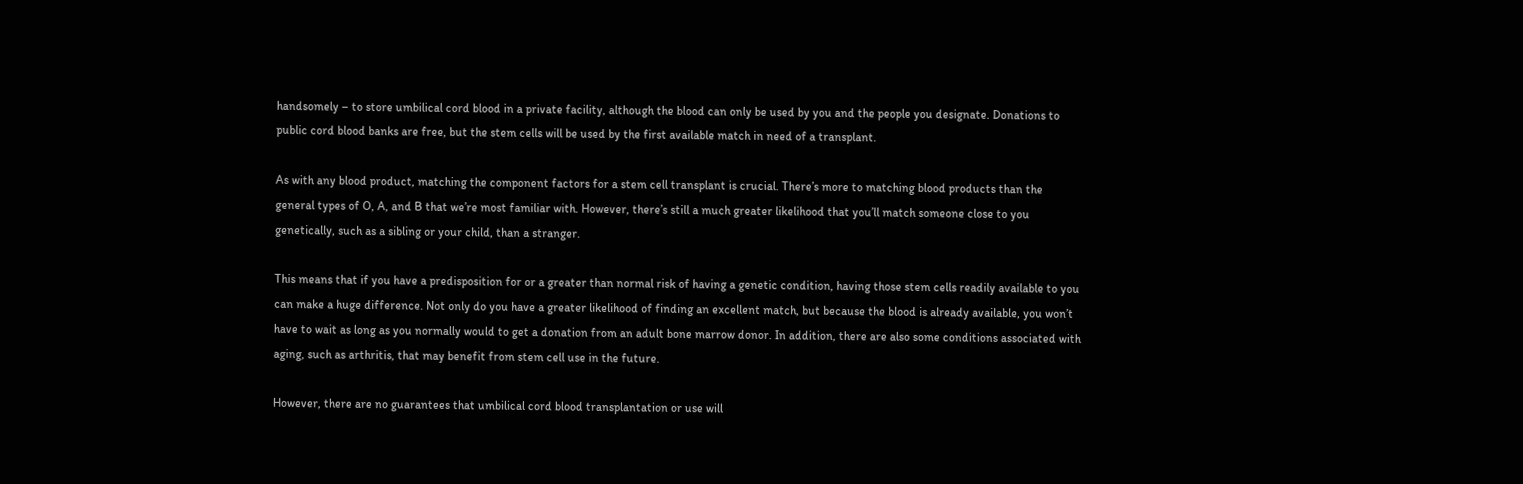handsomely – to store umbilical cord blood in a private facility, although the blood can only be used by you and the people you designate. Donations to public cord blood banks are free, but the stem cells will be used by the first available match in need of a transplant.

As with any blood product, matching the component factors for a stem cell transplant is crucial. There’s more to matching blood products than the general types of O, A, and B that we’re most familiar with. However, there’s still a much greater likelihood that you’ll match someone close to you genetically, such as a sibling or your child, than a stranger.

This means that if you have a predisposition for or a greater than normal risk of having a genetic condition, having those stem cells readily available to you can make a huge difference. Not only do you have a greater likelihood of finding an excellent match, but because the blood is already available, you won’t have to wait as long as you normally would to get a donation from an adult bone marrow donor. In addition, there are also some conditions associated with aging, such as arthritis, that may benefit from stem cell use in the future.

However, there are no guarantees that umbilical cord blood transplantation or use will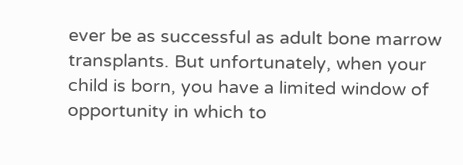ever be as successful as adult bone marrow transplants. But unfortunately, when your child is born, you have a limited window of opportunity in which to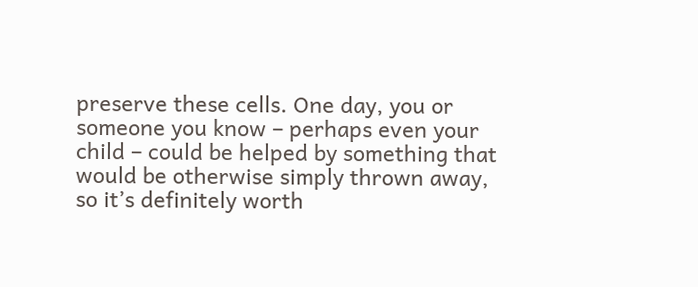preserve these cells. One day, you or someone you know – perhaps even your child – could be helped by something that would be otherwise simply thrown away, so it’s definitely worth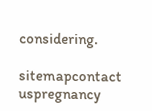considering.

sitemapcontact uspregnancy